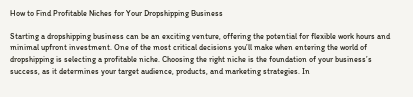How to Find Profitable Niches for Your Dropshipping Business

Starting a dropshipping business can be an exciting venture, offering the potential for flexible work hours and minimal upfront investment. One of the most critical decisions you’ll make when entering the world of dropshipping is selecting a profitable niche. Choosing the right niche is the foundation of your business’s success, as it determines your target audience, products, and marketing strategies. In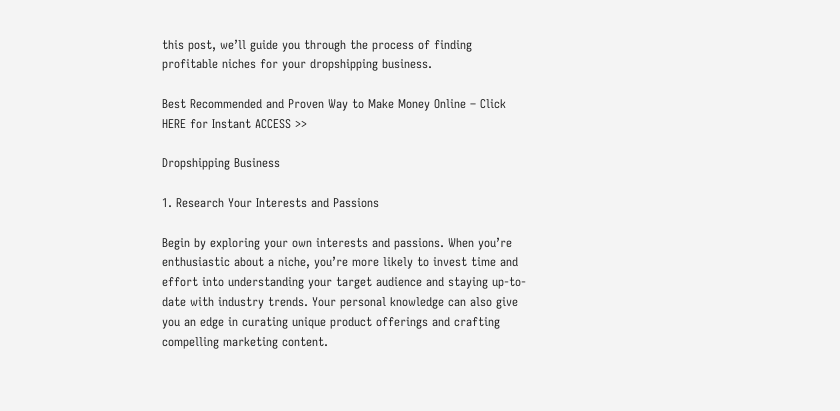this post, we’ll guide you through the process of finding profitable niches for your dropshipping business.

Best Recommended and Proven Way to Make Money Online – Click HERE for Instant ACCESS >>

Dropshipping Business

1. Research Your Interests and Passions

Begin by exploring your own interests and passions. When you’re enthusiastic about a niche, you’re more likely to invest time and effort into understanding your target audience and staying up-to-date with industry trends. Your personal knowledge can also give you an edge in curating unique product offerings and crafting compelling marketing content.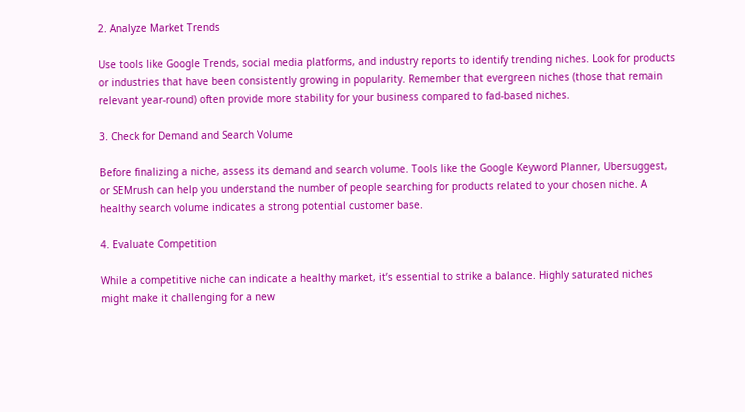2. Analyze Market Trends

Use tools like Google Trends, social media platforms, and industry reports to identify trending niches. Look for products or industries that have been consistently growing in popularity. Remember that evergreen niches (those that remain relevant year-round) often provide more stability for your business compared to fad-based niches.

3. Check for Demand and Search Volume

Before finalizing a niche, assess its demand and search volume. Tools like the Google Keyword Planner, Ubersuggest, or SEMrush can help you understand the number of people searching for products related to your chosen niche. A healthy search volume indicates a strong potential customer base.

4. Evaluate Competition

While a competitive niche can indicate a healthy market, it’s essential to strike a balance. Highly saturated niches might make it challenging for a new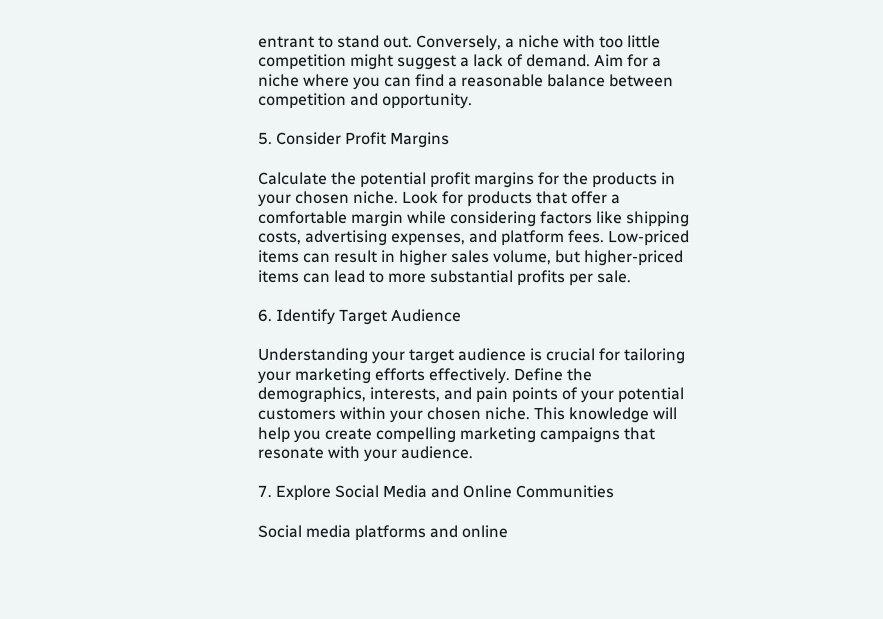entrant to stand out. Conversely, a niche with too little competition might suggest a lack of demand. Aim for a niche where you can find a reasonable balance between competition and opportunity.

5. Consider Profit Margins

Calculate the potential profit margins for the products in your chosen niche. Look for products that offer a comfortable margin while considering factors like shipping costs, advertising expenses, and platform fees. Low-priced items can result in higher sales volume, but higher-priced items can lead to more substantial profits per sale.

6. Identify Target Audience

Understanding your target audience is crucial for tailoring your marketing efforts effectively. Define the demographics, interests, and pain points of your potential customers within your chosen niche. This knowledge will help you create compelling marketing campaigns that resonate with your audience.

7. Explore Social Media and Online Communities

Social media platforms and online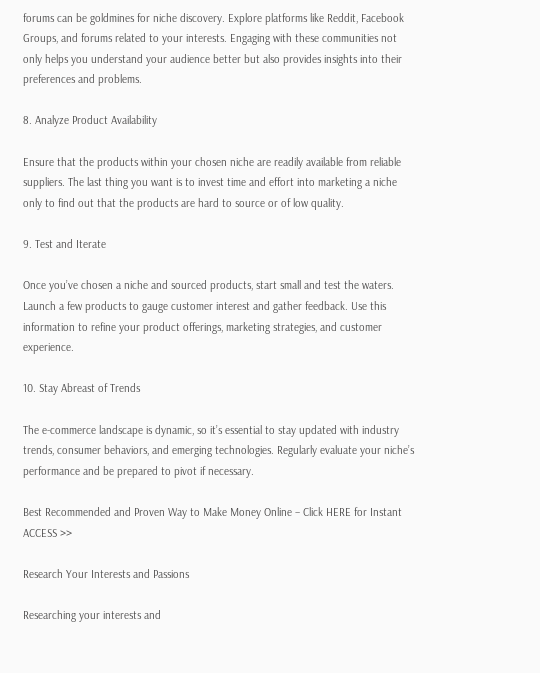forums can be goldmines for niche discovery. Explore platforms like Reddit, Facebook Groups, and forums related to your interests. Engaging with these communities not only helps you understand your audience better but also provides insights into their preferences and problems.

8. Analyze Product Availability

Ensure that the products within your chosen niche are readily available from reliable suppliers. The last thing you want is to invest time and effort into marketing a niche only to find out that the products are hard to source or of low quality.

9. Test and Iterate

Once you’ve chosen a niche and sourced products, start small and test the waters. Launch a few products to gauge customer interest and gather feedback. Use this information to refine your product offerings, marketing strategies, and customer experience.

10. Stay Abreast of Trends

The e-commerce landscape is dynamic, so it’s essential to stay updated with industry trends, consumer behaviors, and emerging technologies. Regularly evaluate your niche’s performance and be prepared to pivot if necessary.

Best Recommended and Proven Way to Make Money Online – Click HERE for Instant ACCESS >>

Research Your Interests and Passions

Researching your interests and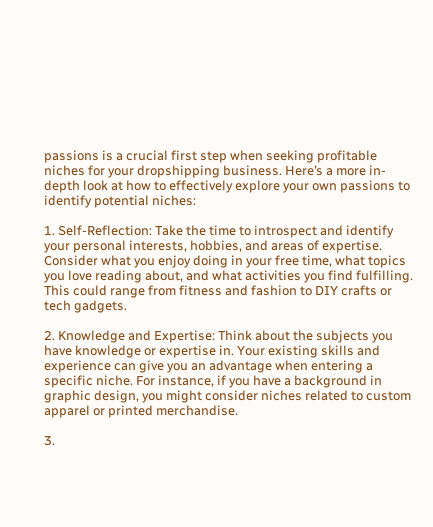passions is a crucial first step when seeking profitable niches for your dropshipping business. Here’s a more in-depth look at how to effectively explore your own passions to identify potential niches:

1. Self-Reflection: Take the time to introspect and identify your personal interests, hobbies, and areas of expertise. Consider what you enjoy doing in your free time, what topics you love reading about, and what activities you find fulfilling. This could range from fitness and fashion to DIY crafts or tech gadgets.

2. Knowledge and Expertise: Think about the subjects you have knowledge or expertise in. Your existing skills and experience can give you an advantage when entering a specific niche. For instance, if you have a background in graphic design, you might consider niches related to custom apparel or printed merchandise.

3.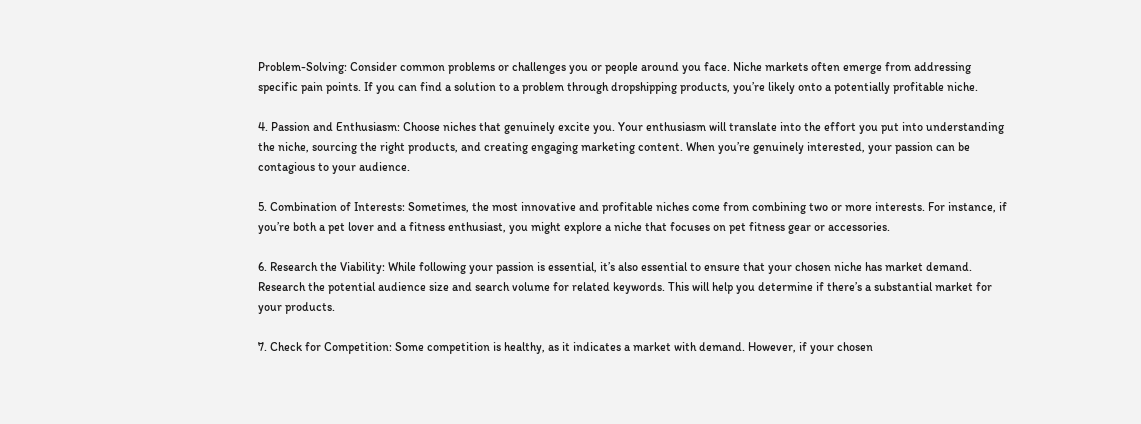Problem-Solving: Consider common problems or challenges you or people around you face. Niche markets often emerge from addressing specific pain points. If you can find a solution to a problem through dropshipping products, you’re likely onto a potentially profitable niche.

4. Passion and Enthusiasm: Choose niches that genuinely excite you. Your enthusiasm will translate into the effort you put into understanding the niche, sourcing the right products, and creating engaging marketing content. When you’re genuinely interested, your passion can be contagious to your audience.

5. Combination of Interests: Sometimes, the most innovative and profitable niches come from combining two or more interests. For instance, if you’re both a pet lover and a fitness enthusiast, you might explore a niche that focuses on pet fitness gear or accessories.

6. Research the Viability: While following your passion is essential, it’s also essential to ensure that your chosen niche has market demand. Research the potential audience size and search volume for related keywords. This will help you determine if there’s a substantial market for your products.

7. Check for Competition: Some competition is healthy, as it indicates a market with demand. However, if your chosen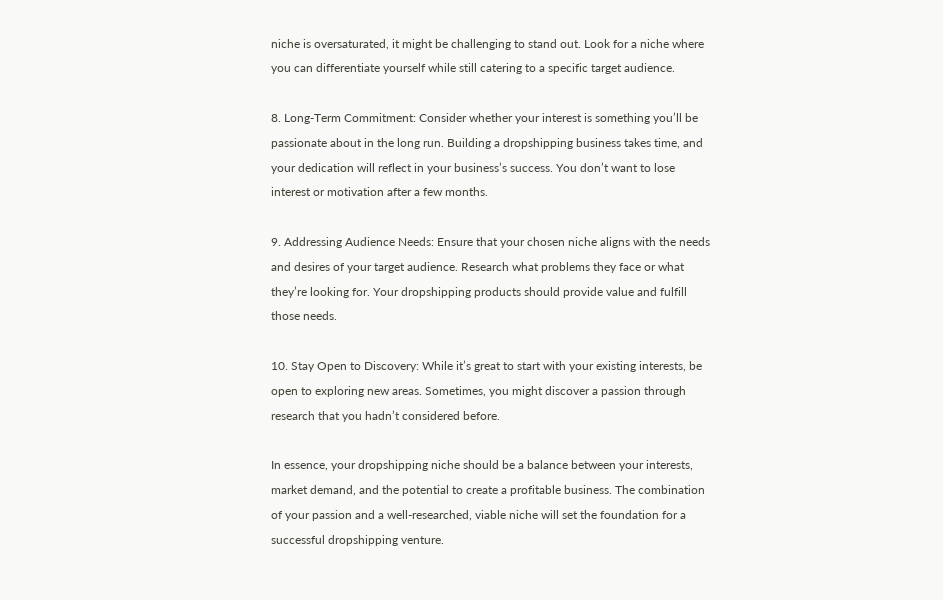niche is oversaturated, it might be challenging to stand out. Look for a niche where you can differentiate yourself while still catering to a specific target audience.

8. Long-Term Commitment: Consider whether your interest is something you’ll be passionate about in the long run. Building a dropshipping business takes time, and your dedication will reflect in your business’s success. You don’t want to lose interest or motivation after a few months.

9. Addressing Audience Needs: Ensure that your chosen niche aligns with the needs and desires of your target audience. Research what problems they face or what they’re looking for. Your dropshipping products should provide value and fulfill those needs.

10. Stay Open to Discovery: While it’s great to start with your existing interests, be open to exploring new areas. Sometimes, you might discover a passion through research that you hadn’t considered before.

In essence, your dropshipping niche should be a balance between your interests, market demand, and the potential to create a profitable business. The combination of your passion and a well-researched, viable niche will set the foundation for a successful dropshipping venture.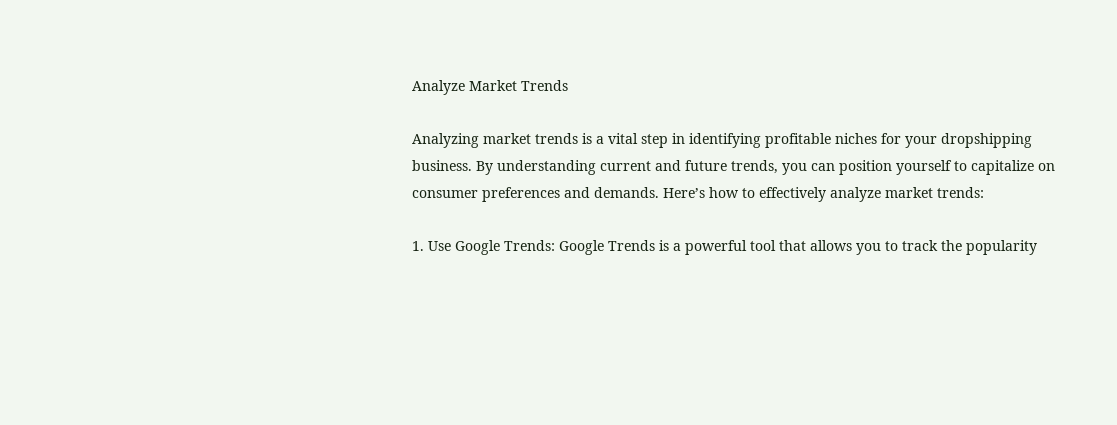Analyze Market Trends

Analyzing market trends is a vital step in identifying profitable niches for your dropshipping business. By understanding current and future trends, you can position yourself to capitalize on consumer preferences and demands. Here’s how to effectively analyze market trends:

1. Use Google Trends: Google Trends is a powerful tool that allows you to track the popularity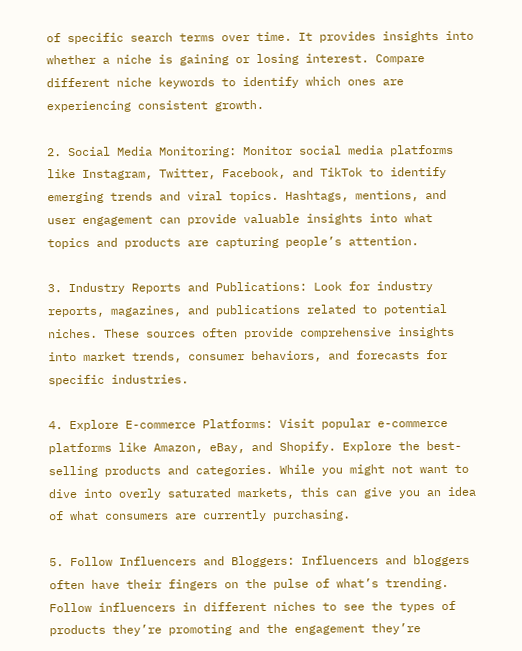of specific search terms over time. It provides insights into whether a niche is gaining or losing interest. Compare different niche keywords to identify which ones are experiencing consistent growth.

2. Social Media Monitoring: Monitor social media platforms like Instagram, Twitter, Facebook, and TikTok to identify emerging trends and viral topics. Hashtags, mentions, and user engagement can provide valuable insights into what topics and products are capturing people’s attention.

3. Industry Reports and Publications: Look for industry reports, magazines, and publications related to potential niches. These sources often provide comprehensive insights into market trends, consumer behaviors, and forecasts for specific industries.

4. Explore E-commerce Platforms: Visit popular e-commerce platforms like Amazon, eBay, and Shopify. Explore the best-selling products and categories. While you might not want to dive into overly saturated markets, this can give you an idea of what consumers are currently purchasing.

5. Follow Influencers and Bloggers: Influencers and bloggers often have their fingers on the pulse of what’s trending. Follow influencers in different niches to see the types of products they’re promoting and the engagement they’re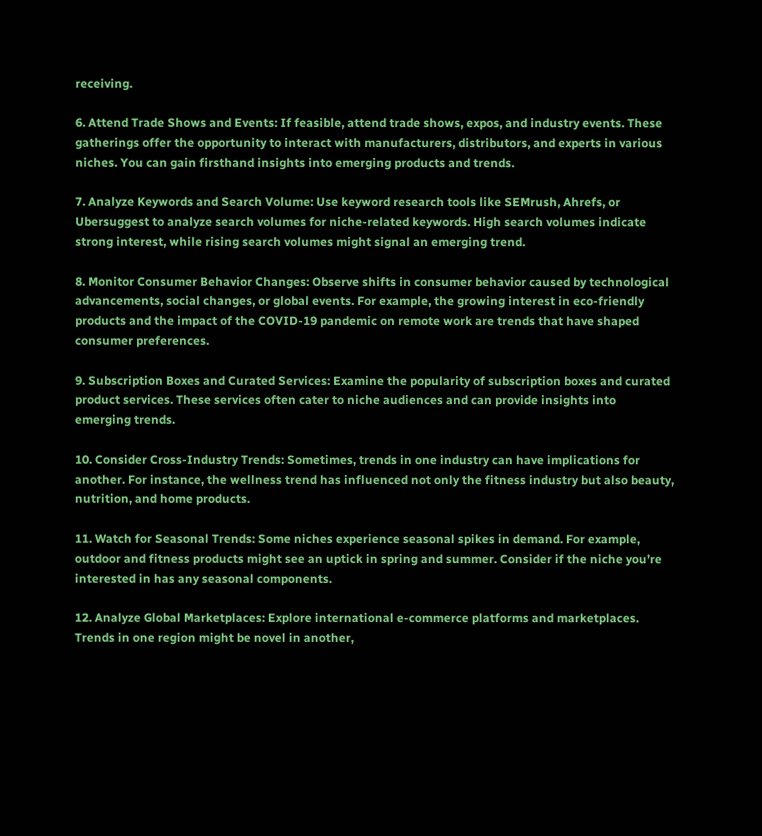receiving.

6. Attend Trade Shows and Events: If feasible, attend trade shows, expos, and industry events. These gatherings offer the opportunity to interact with manufacturers, distributors, and experts in various niches. You can gain firsthand insights into emerging products and trends.

7. Analyze Keywords and Search Volume: Use keyword research tools like SEMrush, Ahrefs, or Ubersuggest to analyze search volumes for niche-related keywords. High search volumes indicate strong interest, while rising search volumes might signal an emerging trend.

8. Monitor Consumer Behavior Changes: Observe shifts in consumer behavior caused by technological advancements, social changes, or global events. For example, the growing interest in eco-friendly products and the impact of the COVID-19 pandemic on remote work are trends that have shaped consumer preferences.

9. Subscription Boxes and Curated Services: Examine the popularity of subscription boxes and curated product services. These services often cater to niche audiences and can provide insights into emerging trends.

10. Consider Cross-Industry Trends: Sometimes, trends in one industry can have implications for another. For instance, the wellness trend has influenced not only the fitness industry but also beauty, nutrition, and home products.

11. Watch for Seasonal Trends: Some niches experience seasonal spikes in demand. For example, outdoor and fitness products might see an uptick in spring and summer. Consider if the niche you’re interested in has any seasonal components.

12. Analyze Global Marketplaces: Explore international e-commerce platforms and marketplaces. Trends in one region might be novel in another,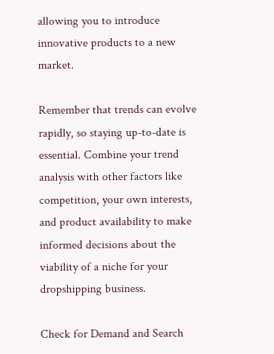allowing you to introduce innovative products to a new market.

Remember that trends can evolve rapidly, so staying up-to-date is essential. Combine your trend analysis with other factors like competition, your own interests, and product availability to make informed decisions about the viability of a niche for your dropshipping business.

Check for Demand and Search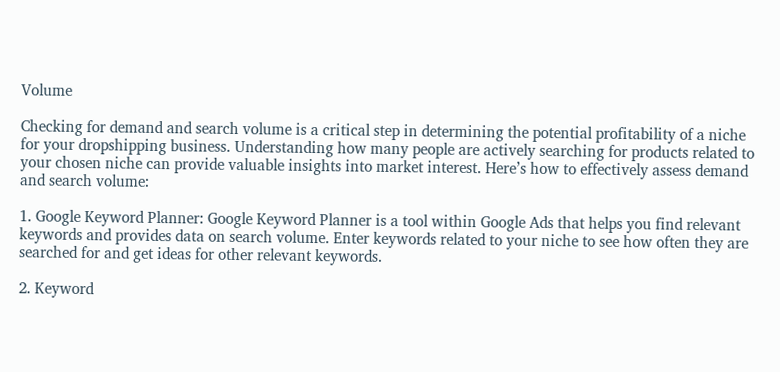Volume

Checking for demand and search volume is a critical step in determining the potential profitability of a niche for your dropshipping business. Understanding how many people are actively searching for products related to your chosen niche can provide valuable insights into market interest. Here’s how to effectively assess demand and search volume:

1. Google Keyword Planner: Google Keyword Planner is a tool within Google Ads that helps you find relevant keywords and provides data on search volume. Enter keywords related to your niche to see how often they are searched for and get ideas for other relevant keywords.

2. Keyword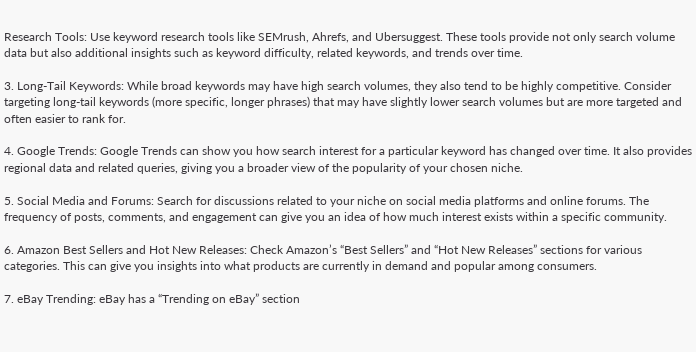Research Tools: Use keyword research tools like SEMrush, Ahrefs, and Ubersuggest. These tools provide not only search volume data but also additional insights such as keyword difficulty, related keywords, and trends over time.

3. Long-Tail Keywords: While broad keywords may have high search volumes, they also tend to be highly competitive. Consider targeting long-tail keywords (more specific, longer phrases) that may have slightly lower search volumes but are more targeted and often easier to rank for.

4. Google Trends: Google Trends can show you how search interest for a particular keyword has changed over time. It also provides regional data and related queries, giving you a broader view of the popularity of your chosen niche.

5. Social Media and Forums: Search for discussions related to your niche on social media platforms and online forums. The frequency of posts, comments, and engagement can give you an idea of how much interest exists within a specific community.

6. Amazon Best Sellers and Hot New Releases: Check Amazon’s “Best Sellers” and “Hot New Releases” sections for various categories. This can give you insights into what products are currently in demand and popular among consumers.

7. eBay Trending: eBay has a “Trending on eBay” section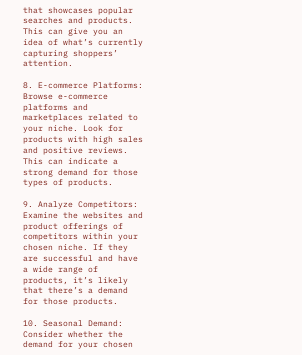that showcases popular searches and products. This can give you an idea of what’s currently capturing shoppers’ attention.

8. E-commerce Platforms: Browse e-commerce platforms and marketplaces related to your niche. Look for products with high sales and positive reviews. This can indicate a strong demand for those types of products.

9. Analyze Competitors: Examine the websites and product offerings of competitors within your chosen niche. If they are successful and have a wide range of products, it’s likely that there’s a demand for those products.

10. Seasonal Demand: Consider whether the demand for your chosen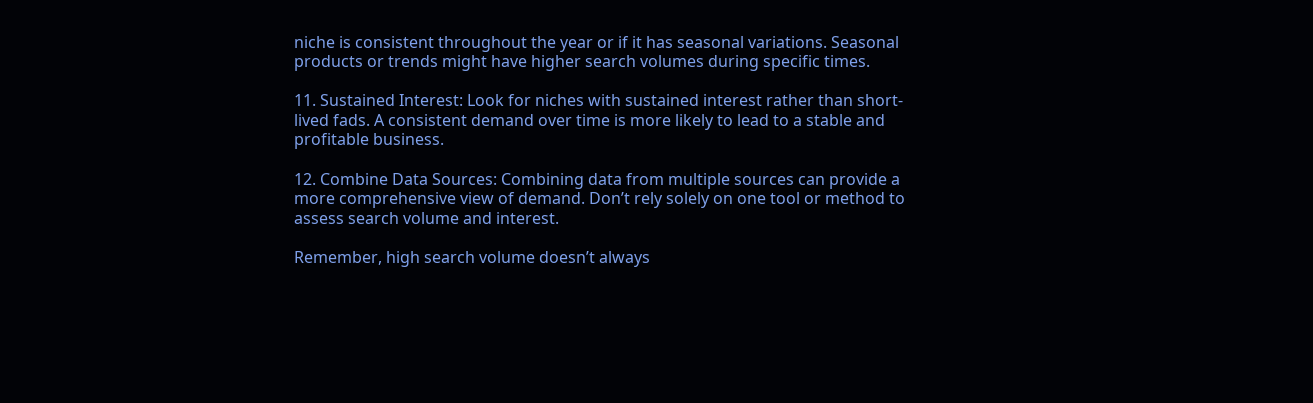niche is consistent throughout the year or if it has seasonal variations. Seasonal products or trends might have higher search volumes during specific times.

11. Sustained Interest: Look for niches with sustained interest rather than short-lived fads. A consistent demand over time is more likely to lead to a stable and profitable business.

12. Combine Data Sources: Combining data from multiple sources can provide a more comprehensive view of demand. Don’t rely solely on one tool or method to assess search volume and interest.

Remember, high search volume doesn’t always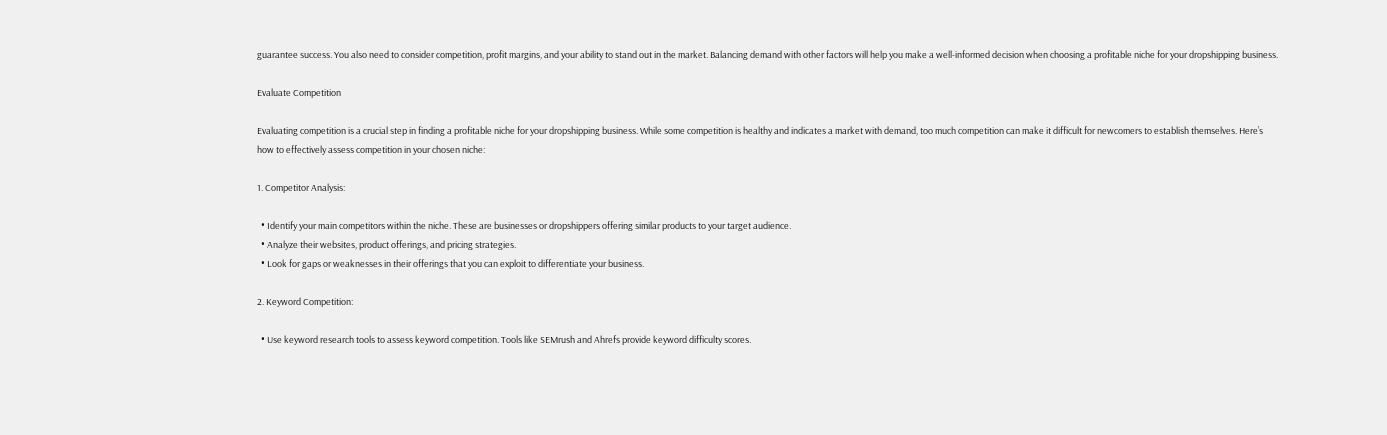guarantee success. You also need to consider competition, profit margins, and your ability to stand out in the market. Balancing demand with other factors will help you make a well-informed decision when choosing a profitable niche for your dropshipping business.

Evaluate Competition

Evaluating competition is a crucial step in finding a profitable niche for your dropshipping business. While some competition is healthy and indicates a market with demand, too much competition can make it difficult for newcomers to establish themselves. Here’s how to effectively assess competition in your chosen niche:

1. Competitor Analysis:

  • Identify your main competitors within the niche. These are businesses or dropshippers offering similar products to your target audience.
  • Analyze their websites, product offerings, and pricing strategies.
  • Look for gaps or weaknesses in their offerings that you can exploit to differentiate your business.

2. Keyword Competition:

  • Use keyword research tools to assess keyword competition. Tools like SEMrush and Ahrefs provide keyword difficulty scores.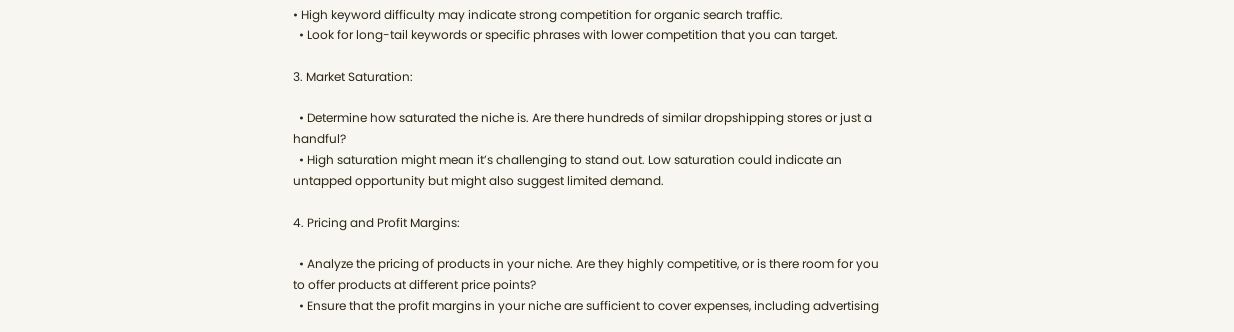• High keyword difficulty may indicate strong competition for organic search traffic.
  • Look for long-tail keywords or specific phrases with lower competition that you can target.

3. Market Saturation:

  • Determine how saturated the niche is. Are there hundreds of similar dropshipping stores or just a handful?
  • High saturation might mean it’s challenging to stand out. Low saturation could indicate an untapped opportunity but might also suggest limited demand.

4. Pricing and Profit Margins:

  • Analyze the pricing of products in your niche. Are they highly competitive, or is there room for you to offer products at different price points?
  • Ensure that the profit margins in your niche are sufficient to cover expenses, including advertising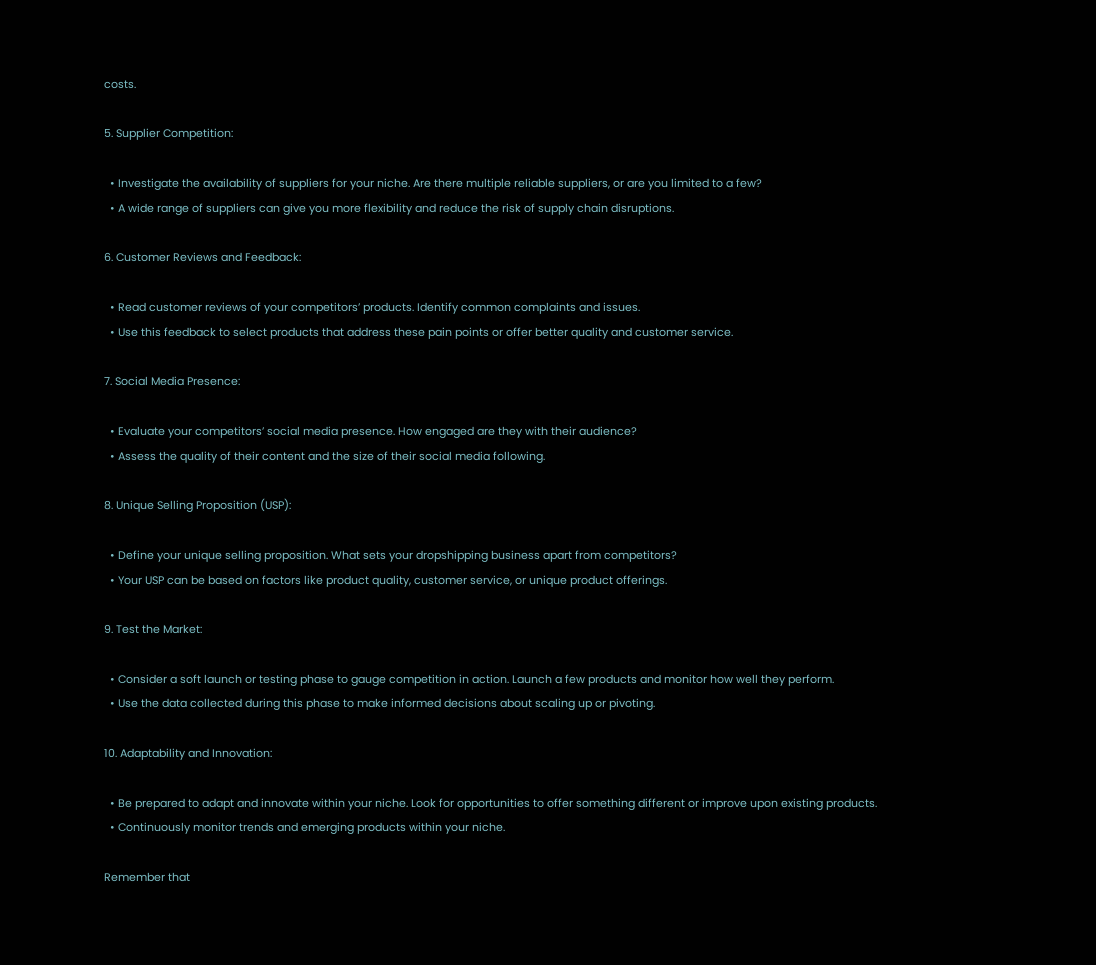costs.

5. Supplier Competition:

  • Investigate the availability of suppliers for your niche. Are there multiple reliable suppliers, or are you limited to a few?
  • A wide range of suppliers can give you more flexibility and reduce the risk of supply chain disruptions.

6. Customer Reviews and Feedback:

  • Read customer reviews of your competitors’ products. Identify common complaints and issues.
  • Use this feedback to select products that address these pain points or offer better quality and customer service.

7. Social Media Presence:

  • Evaluate your competitors’ social media presence. How engaged are they with their audience?
  • Assess the quality of their content and the size of their social media following.

8. Unique Selling Proposition (USP):

  • Define your unique selling proposition. What sets your dropshipping business apart from competitors?
  • Your USP can be based on factors like product quality, customer service, or unique product offerings.

9. Test the Market:

  • Consider a soft launch or testing phase to gauge competition in action. Launch a few products and monitor how well they perform.
  • Use the data collected during this phase to make informed decisions about scaling up or pivoting.

10. Adaptability and Innovation:

  • Be prepared to adapt and innovate within your niche. Look for opportunities to offer something different or improve upon existing products.
  • Continuously monitor trends and emerging products within your niche.

Remember that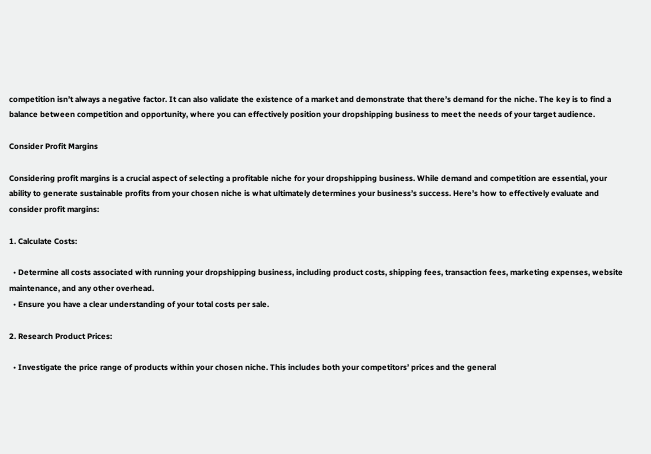competition isn’t always a negative factor. It can also validate the existence of a market and demonstrate that there’s demand for the niche. The key is to find a balance between competition and opportunity, where you can effectively position your dropshipping business to meet the needs of your target audience.

Consider Profit Margins

Considering profit margins is a crucial aspect of selecting a profitable niche for your dropshipping business. While demand and competition are essential, your ability to generate sustainable profits from your chosen niche is what ultimately determines your business’s success. Here’s how to effectively evaluate and consider profit margins:

1. Calculate Costs:

  • Determine all costs associated with running your dropshipping business, including product costs, shipping fees, transaction fees, marketing expenses, website maintenance, and any other overhead.
  • Ensure you have a clear understanding of your total costs per sale.

2. Research Product Prices:

  • Investigate the price range of products within your chosen niche. This includes both your competitors’ prices and the general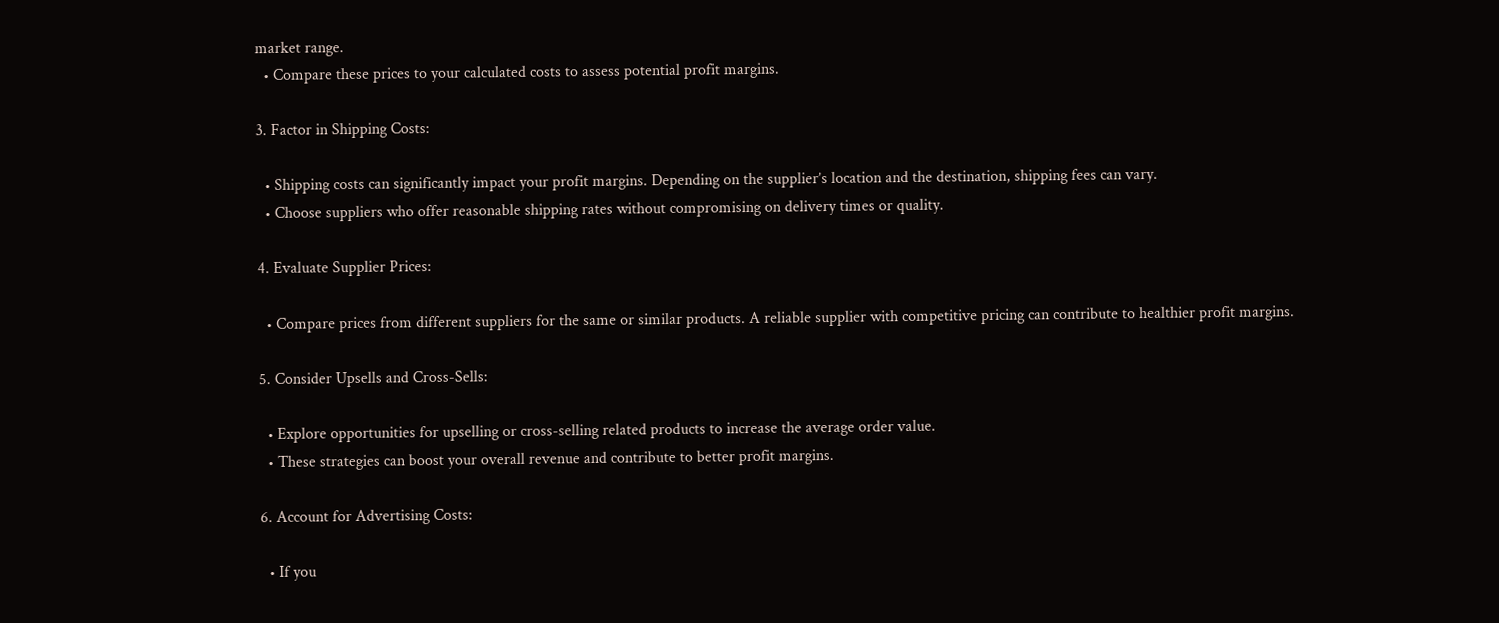market range.
  • Compare these prices to your calculated costs to assess potential profit margins.

3. Factor in Shipping Costs:

  • Shipping costs can significantly impact your profit margins. Depending on the supplier’s location and the destination, shipping fees can vary.
  • Choose suppliers who offer reasonable shipping rates without compromising on delivery times or quality.

4. Evaluate Supplier Prices:

  • Compare prices from different suppliers for the same or similar products. A reliable supplier with competitive pricing can contribute to healthier profit margins.

5. Consider Upsells and Cross-Sells:

  • Explore opportunities for upselling or cross-selling related products to increase the average order value.
  • These strategies can boost your overall revenue and contribute to better profit margins.

6. Account for Advertising Costs:

  • If you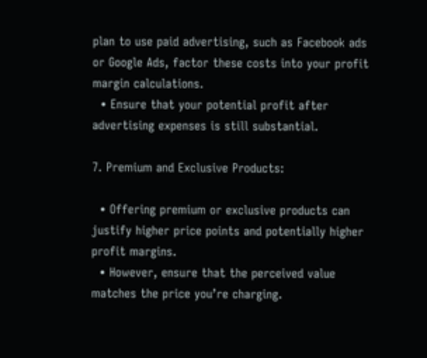plan to use paid advertising, such as Facebook ads or Google Ads, factor these costs into your profit margin calculations.
  • Ensure that your potential profit after advertising expenses is still substantial.

7. Premium and Exclusive Products:

  • Offering premium or exclusive products can justify higher price points and potentially higher profit margins.
  • However, ensure that the perceived value matches the price you’re charging.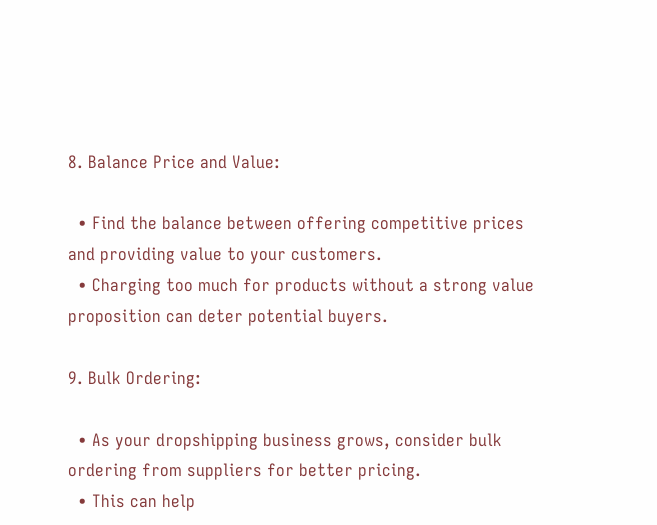8. Balance Price and Value:

  • Find the balance between offering competitive prices and providing value to your customers.
  • Charging too much for products without a strong value proposition can deter potential buyers.

9. Bulk Ordering:

  • As your dropshipping business grows, consider bulk ordering from suppliers for better pricing.
  • This can help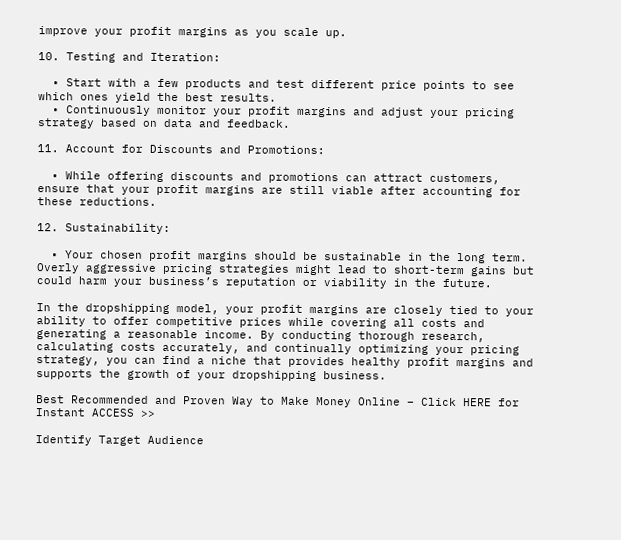improve your profit margins as you scale up.

10. Testing and Iteration:

  • Start with a few products and test different price points to see which ones yield the best results.
  • Continuously monitor your profit margins and adjust your pricing strategy based on data and feedback.

11. Account for Discounts and Promotions:

  • While offering discounts and promotions can attract customers, ensure that your profit margins are still viable after accounting for these reductions.

12. Sustainability:

  • Your chosen profit margins should be sustainable in the long term. Overly aggressive pricing strategies might lead to short-term gains but could harm your business’s reputation or viability in the future.

In the dropshipping model, your profit margins are closely tied to your ability to offer competitive prices while covering all costs and generating a reasonable income. By conducting thorough research, calculating costs accurately, and continually optimizing your pricing strategy, you can find a niche that provides healthy profit margins and supports the growth of your dropshipping business.

Best Recommended and Proven Way to Make Money Online – Click HERE for Instant ACCESS >>

Identify Target Audience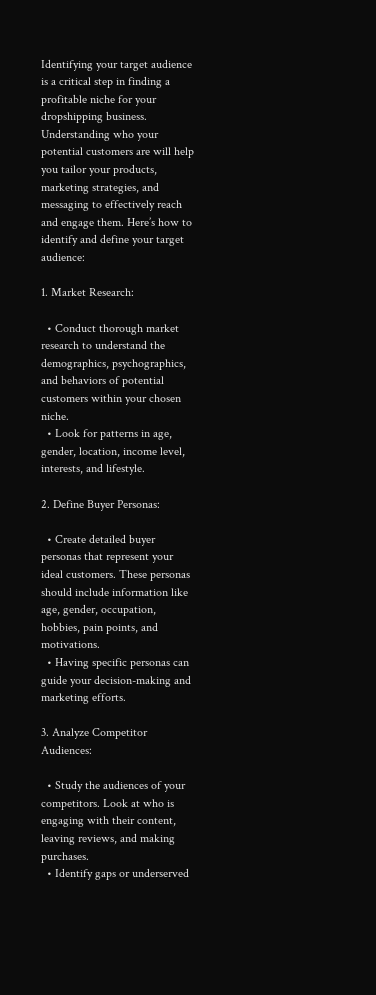Identifying your target audience is a critical step in finding a profitable niche for your dropshipping business. Understanding who your potential customers are will help you tailor your products, marketing strategies, and messaging to effectively reach and engage them. Here’s how to identify and define your target audience:

1. Market Research:

  • Conduct thorough market research to understand the demographics, psychographics, and behaviors of potential customers within your chosen niche.
  • Look for patterns in age, gender, location, income level, interests, and lifestyle.

2. Define Buyer Personas:

  • Create detailed buyer personas that represent your ideal customers. These personas should include information like age, gender, occupation, hobbies, pain points, and motivations.
  • Having specific personas can guide your decision-making and marketing efforts.

3. Analyze Competitor Audiences:

  • Study the audiences of your competitors. Look at who is engaging with their content, leaving reviews, and making purchases.
  • Identify gaps or underserved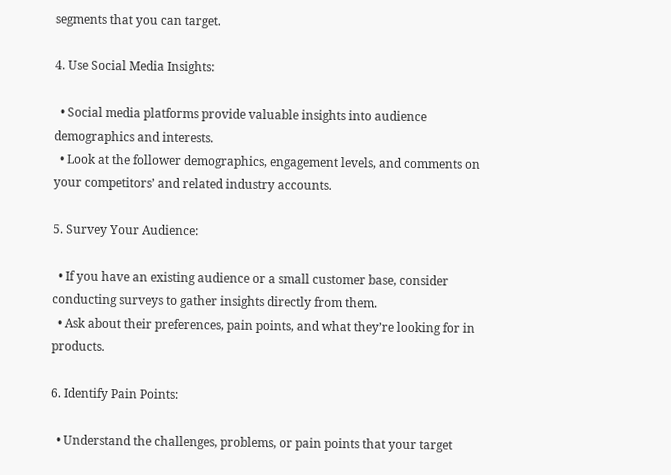segments that you can target.

4. Use Social Media Insights:

  • Social media platforms provide valuable insights into audience demographics and interests.
  • Look at the follower demographics, engagement levels, and comments on your competitors’ and related industry accounts.

5. Survey Your Audience:

  • If you have an existing audience or a small customer base, consider conducting surveys to gather insights directly from them.
  • Ask about their preferences, pain points, and what they’re looking for in products.

6. Identify Pain Points:

  • Understand the challenges, problems, or pain points that your target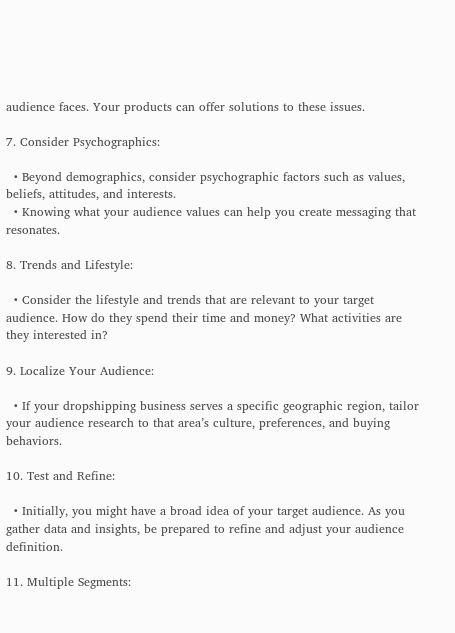audience faces. Your products can offer solutions to these issues.

7. Consider Psychographics:

  • Beyond demographics, consider psychographic factors such as values, beliefs, attitudes, and interests.
  • Knowing what your audience values can help you create messaging that resonates.

8. Trends and Lifestyle:

  • Consider the lifestyle and trends that are relevant to your target audience. How do they spend their time and money? What activities are they interested in?

9. Localize Your Audience:

  • If your dropshipping business serves a specific geographic region, tailor your audience research to that area’s culture, preferences, and buying behaviors.

10. Test and Refine:

  • Initially, you might have a broad idea of your target audience. As you gather data and insights, be prepared to refine and adjust your audience definition.

11. Multiple Segments: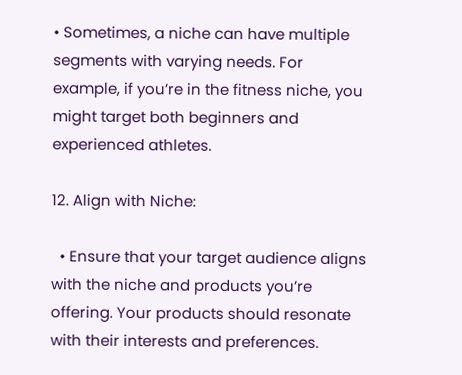• Sometimes, a niche can have multiple segments with varying needs. For example, if you’re in the fitness niche, you might target both beginners and experienced athletes.

12. Align with Niche:

  • Ensure that your target audience aligns with the niche and products you’re offering. Your products should resonate with their interests and preferences.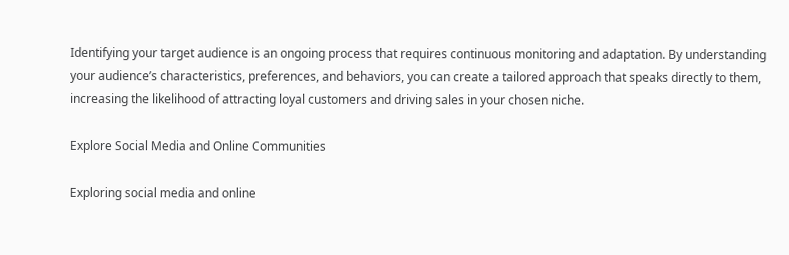Identifying your target audience is an ongoing process that requires continuous monitoring and adaptation. By understanding your audience’s characteristics, preferences, and behaviors, you can create a tailored approach that speaks directly to them, increasing the likelihood of attracting loyal customers and driving sales in your chosen niche.

Explore Social Media and Online Communities

Exploring social media and online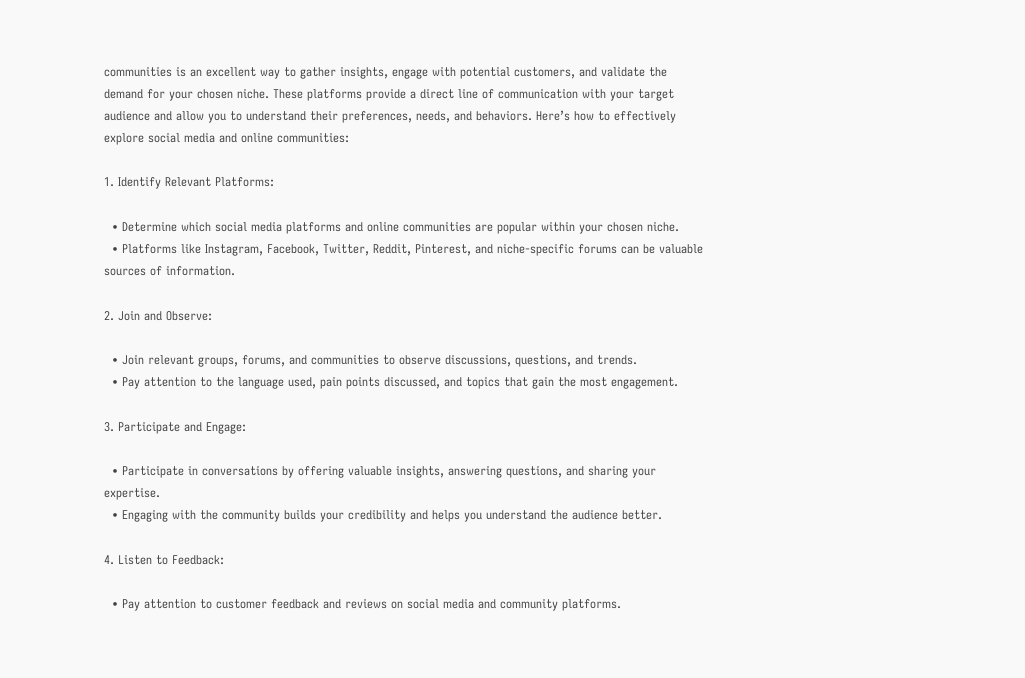communities is an excellent way to gather insights, engage with potential customers, and validate the demand for your chosen niche. These platforms provide a direct line of communication with your target audience and allow you to understand their preferences, needs, and behaviors. Here’s how to effectively explore social media and online communities:

1. Identify Relevant Platforms:

  • Determine which social media platforms and online communities are popular within your chosen niche.
  • Platforms like Instagram, Facebook, Twitter, Reddit, Pinterest, and niche-specific forums can be valuable sources of information.

2. Join and Observe:

  • Join relevant groups, forums, and communities to observe discussions, questions, and trends.
  • Pay attention to the language used, pain points discussed, and topics that gain the most engagement.

3. Participate and Engage:

  • Participate in conversations by offering valuable insights, answering questions, and sharing your expertise.
  • Engaging with the community builds your credibility and helps you understand the audience better.

4. Listen to Feedback:

  • Pay attention to customer feedback and reviews on social media and community platforms.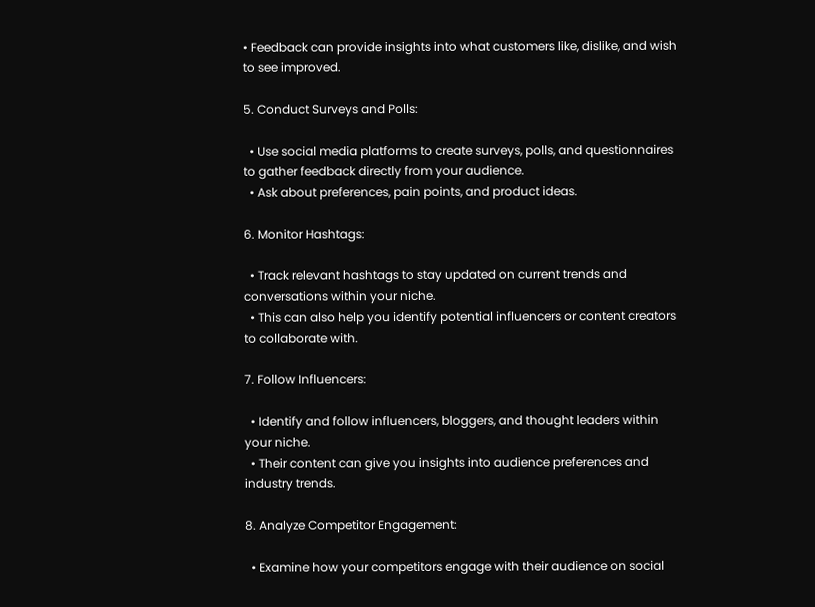• Feedback can provide insights into what customers like, dislike, and wish to see improved.

5. Conduct Surveys and Polls:

  • Use social media platforms to create surveys, polls, and questionnaires to gather feedback directly from your audience.
  • Ask about preferences, pain points, and product ideas.

6. Monitor Hashtags:

  • Track relevant hashtags to stay updated on current trends and conversations within your niche.
  • This can also help you identify potential influencers or content creators to collaborate with.

7. Follow Influencers:

  • Identify and follow influencers, bloggers, and thought leaders within your niche.
  • Their content can give you insights into audience preferences and industry trends.

8. Analyze Competitor Engagement:

  • Examine how your competitors engage with their audience on social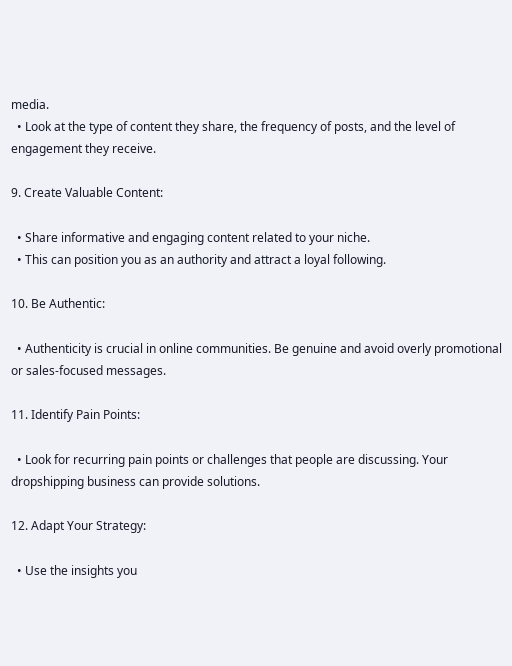media.
  • Look at the type of content they share, the frequency of posts, and the level of engagement they receive.

9. Create Valuable Content:

  • Share informative and engaging content related to your niche.
  • This can position you as an authority and attract a loyal following.

10. Be Authentic:

  • Authenticity is crucial in online communities. Be genuine and avoid overly promotional or sales-focused messages.

11. Identify Pain Points:

  • Look for recurring pain points or challenges that people are discussing. Your dropshipping business can provide solutions.

12. Adapt Your Strategy:

  • Use the insights you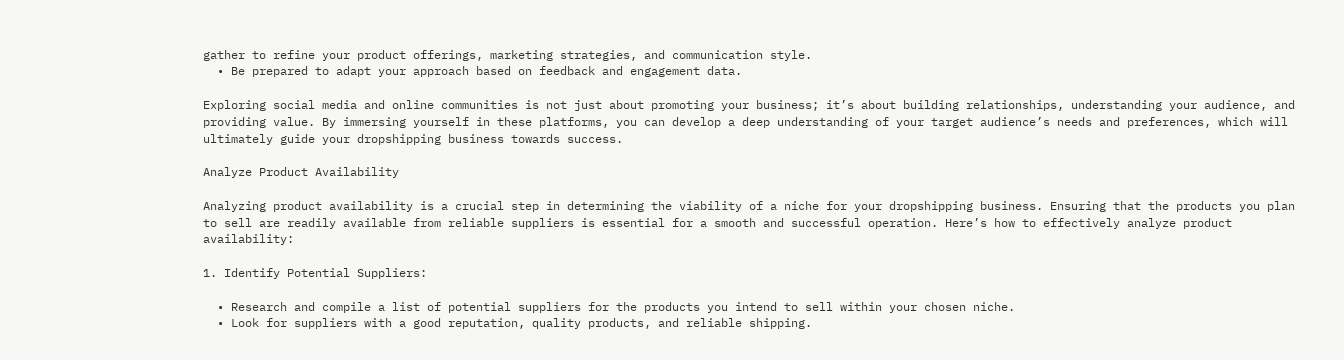gather to refine your product offerings, marketing strategies, and communication style.
  • Be prepared to adapt your approach based on feedback and engagement data.

Exploring social media and online communities is not just about promoting your business; it’s about building relationships, understanding your audience, and providing value. By immersing yourself in these platforms, you can develop a deep understanding of your target audience’s needs and preferences, which will ultimately guide your dropshipping business towards success.

Analyze Product Availability

Analyzing product availability is a crucial step in determining the viability of a niche for your dropshipping business. Ensuring that the products you plan to sell are readily available from reliable suppliers is essential for a smooth and successful operation. Here’s how to effectively analyze product availability:

1. Identify Potential Suppliers:

  • Research and compile a list of potential suppliers for the products you intend to sell within your chosen niche.
  • Look for suppliers with a good reputation, quality products, and reliable shipping.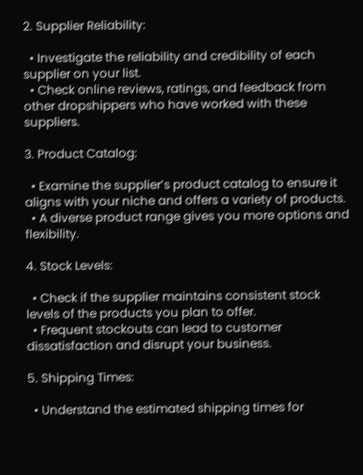2. Supplier Reliability:

  • Investigate the reliability and credibility of each supplier on your list.
  • Check online reviews, ratings, and feedback from other dropshippers who have worked with these suppliers.

3. Product Catalog:

  • Examine the supplier’s product catalog to ensure it aligns with your niche and offers a variety of products.
  • A diverse product range gives you more options and flexibility.

4. Stock Levels:

  • Check if the supplier maintains consistent stock levels of the products you plan to offer.
  • Frequent stockouts can lead to customer dissatisfaction and disrupt your business.

5. Shipping Times:

  • Understand the estimated shipping times for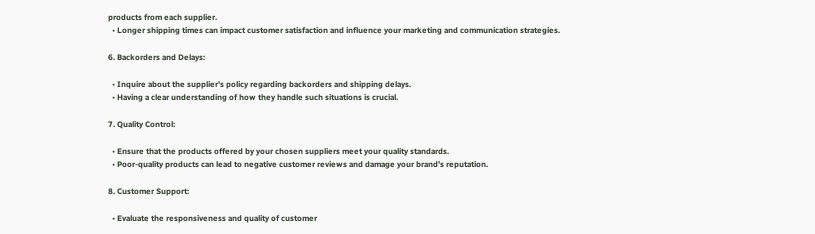products from each supplier.
  • Longer shipping times can impact customer satisfaction and influence your marketing and communication strategies.

6. Backorders and Delays:

  • Inquire about the supplier’s policy regarding backorders and shipping delays.
  • Having a clear understanding of how they handle such situations is crucial.

7. Quality Control:

  • Ensure that the products offered by your chosen suppliers meet your quality standards.
  • Poor-quality products can lead to negative customer reviews and damage your brand’s reputation.

8. Customer Support:

  • Evaluate the responsiveness and quality of customer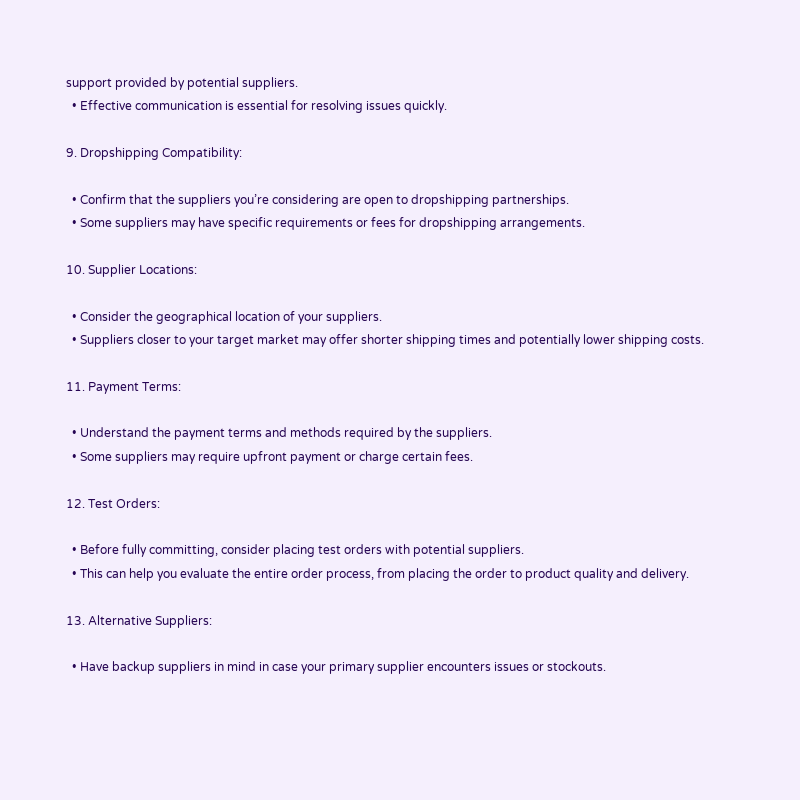support provided by potential suppliers.
  • Effective communication is essential for resolving issues quickly.

9. Dropshipping Compatibility:

  • Confirm that the suppliers you’re considering are open to dropshipping partnerships.
  • Some suppliers may have specific requirements or fees for dropshipping arrangements.

10. Supplier Locations:

  • Consider the geographical location of your suppliers.
  • Suppliers closer to your target market may offer shorter shipping times and potentially lower shipping costs.

11. Payment Terms:

  • Understand the payment terms and methods required by the suppliers.
  • Some suppliers may require upfront payment or charge certain fees.

12. Test Orders:

  • Before fully committing, consider placing test orders with potential suppliers.
  • This can help you evaluate the entire order process, from placing the order to product quality and delivery.

13. Alternative Suppliers:

  • Have backup suppliers in mind in case your primary supplier encounters issues or stockouts.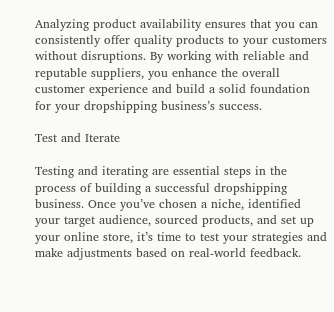Analyzing product availability ensures that you can consistently offer quality products to your customers without disruptions. By working with reliable and reputable suppliers, you enhance the overall customer experience and build a solid foundation for your dropshipping business’s success.

Test and Iterate

Testing and iterating are essential steps in the process of building a successful dropshipping business. Once you’ve chosen a niche, identified your target audience, sourced products, and set up your online store, it’s time to test your strategies and make adjustments based on real-world feedback.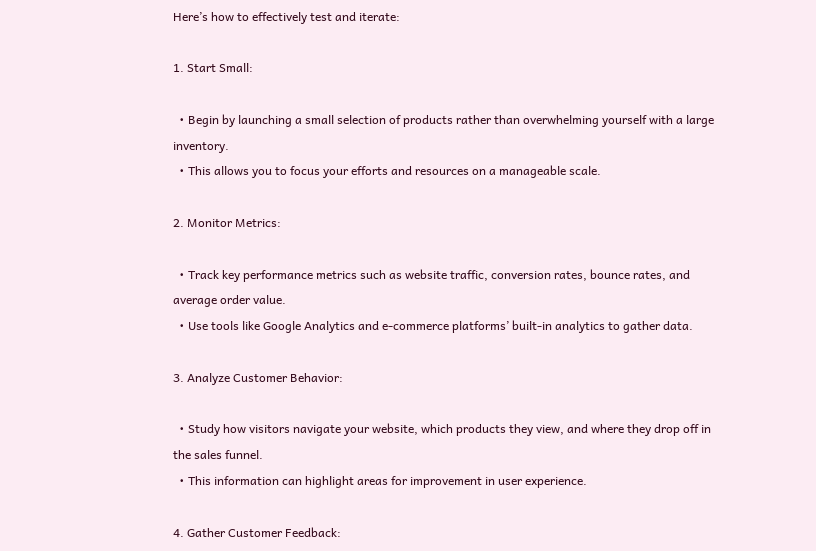Here’s how to effectively test and iterate:

1. Start Small:

  • Begin by launching a small selection of products rather than overwhelming yourself with a large inventory.
  • This allows you to focus your efforts and resources on a manageable scale.

2. Monitor Metrics:

  • Track key performance metrics such as website traffic, conversion rates, bounce rates, and average order value.
  • Use tools like Google Analytics and e-commerce platforms’ built-in analytics to gather data.

3. Analyze Customer Behavior:

  • Study how visitors navigate your website, which products they view, and where they drop off in the sales funnel.
  • This information can highlight areas for improvement in user experience.

4. Gather Customer Feedback: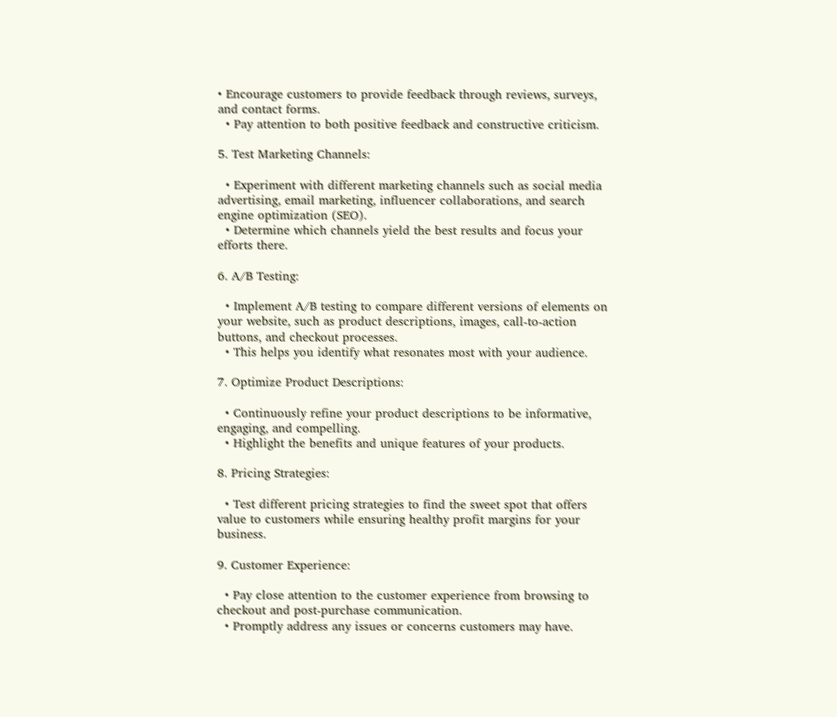• Encourage customers to provide feedback through reviews, surveys, and contact forms.
  • Pay attention to both positive feedback and constructive criticism.

5. Test Marketing Channels:

  • Experiment with different marketing channels such as social media advertising, email marketing, influencer collaborations, and search engine optimization (SEO).
  • Determine which channels yield the best results and focus your efforts there.

6. A/B Testing:

  • Implement A/B testing to compare different versions of elements on your website, such as product descriptions, images, call-to-action buttons, and checkout processes.
  • This helps you identify what resonates most with your audience.

7. Optimize Product Descriptions:

  • Continuously refine your product descriptions to be informative, engaging, and compelling.
  • Highlight the benefits and unique features of your products.

8. Pricing Strategies:

  • Test different pricing strategies to find the sweet spot that offers value to customers while ensuring healthy profit margins for your business.

9. Customer Experience:

  • Pay close attention to the customer experience from browsing to checkout and post-purchase communication.
  • Promptly address any issues or concerns customers may have.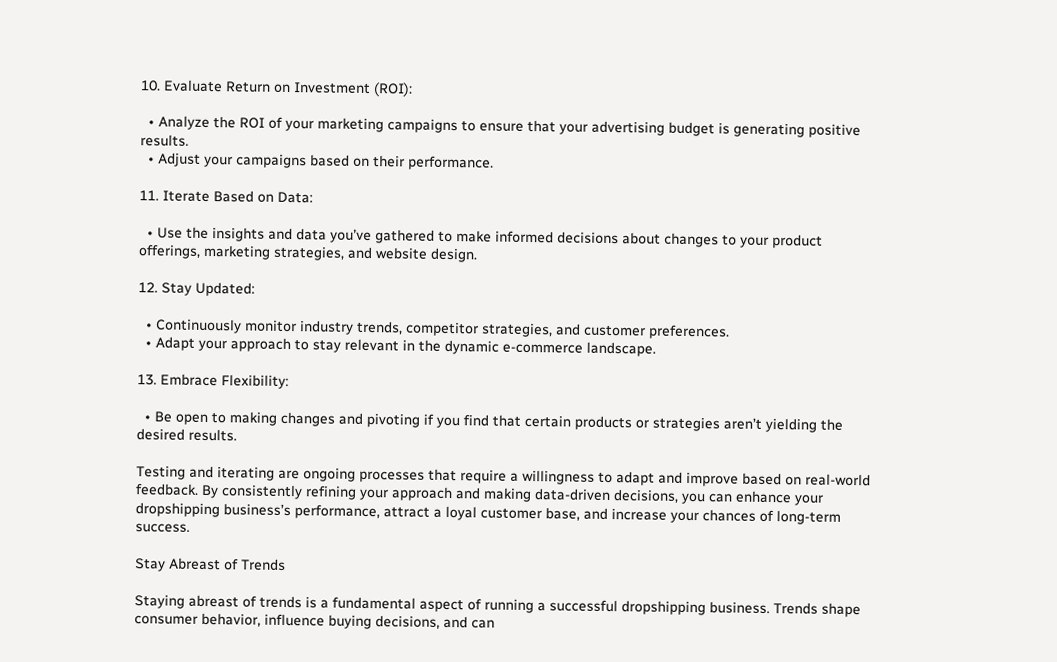10. Evaluate Return on Investment (ROI):

  • Analyze the ROI of your marketing campaigns to ensure that your advertising budget is generating positive results.
  • Adjust your campaigns based on their performance.

11. Iterate Based on Data:

  • Use the insights and data you’ve gathered to make informed decisions about changes to your product offerings, marketing strategies, and website design.

12. Stay Updated:

  • Continuously monitor industry trends, competitor strategies, and customer preferences.
  • Adapt your approach to stay relevant in the dynamic e-commerce landscape.

13. Embrace Flexibility:

  • Be open to making changes and pivoting if you find that certain products or strategies aren’t yielding the desired results.

Testing and iterating are ongoing processes that require a willingness to adapt and improve based on real-world feedback. By consistently refining your approach and making data-driven decisions, you can enhance your dropshipping business’s performance, attract a loyal customer base, and increase your chances of long-term success.

Stay Abreast of Trends

Staying abreast of trends is a fundamental aspect of running a successful dropshipping business. Trends shape consumer behavior, influence buying decisions, and can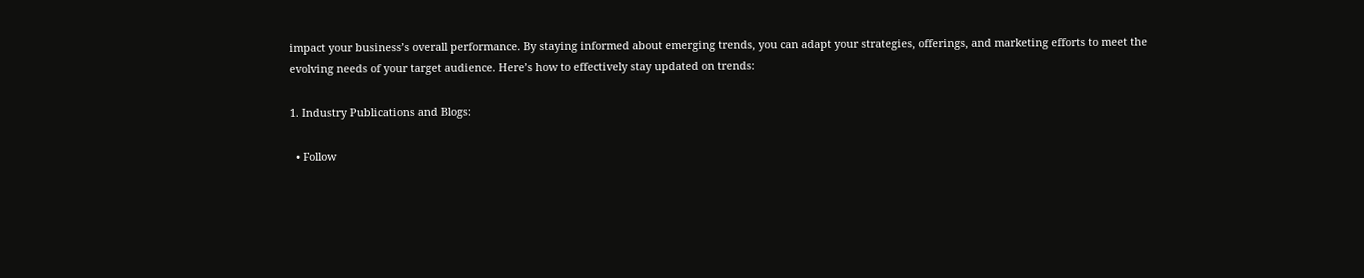impact your business’s overall performance. By staying informed about emerging trends, you can adapt your strategies, offerings, and marketing efforts to meet the evolving needs of your target audience. Here’s how to effectively stay updated on trends:

1. Industry Publications and Blogs:

  • Follow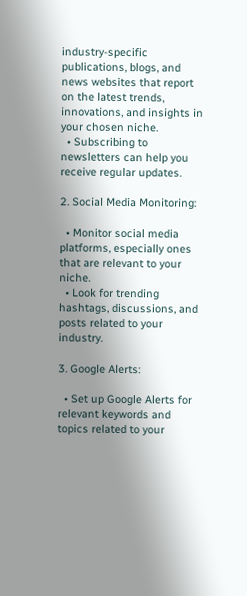industry-specific publications, blogs, and news websites that report on the latest trends, innovations, and insights in your chosen niche.
  • Subscribing to newsletters can help you receive regular updates.

2. Social Media Monitoring:

  • Monitor social media platforms, especially ones that are relevant to your niche.
  • Look for trending hashtags, discussions, and posts related to your industry.

3. Google Alerts:

  • Set up Google Alerts for relevant keywords and topics related to your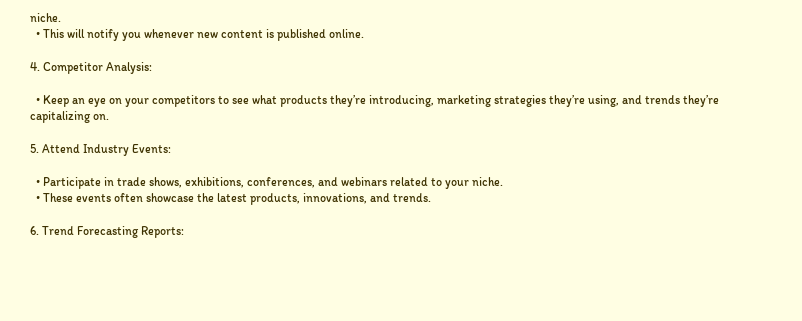niche.
  • This will notify you whenever new content is published online.

4. Competitor Analysis:

  • Keep an eye on your competitors to see what products they’re introducing, marketing strategies they’re using, and trends they’re capitalizing on.

5. Attend Industry Events:

  • Participate in trade shows, exhibitions, conferences, and webinars related to your niche.
  • These events often showcase the latest products, innovations, and trends.

6. Trend Forecasting Reports: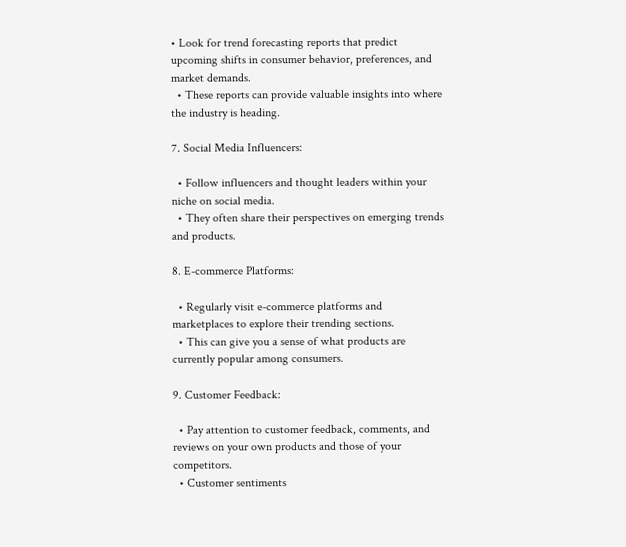• Look for trend forecasting reports that predict upcoming shifts in consumer behavior, preferences, and market demands.
  • These reports can provide valuable insights into where the industry is heading.

7. Social Media Influencers:

  • Follow influencers and thought leaders within your niche on social media.
  • They often share their perspectives on emerging trends and products.

8. E-commerce Platforms:

  • Regularly visit e-commerce platforms and marketplaces to explore their trending sections.
  • This can give you a sense of what products are currently popular among consumers.

9. Customer Feedback:

  • Pay attention to customer feedback, comments, and reviews on your own products and those of your competitors.
  • Customer sentiments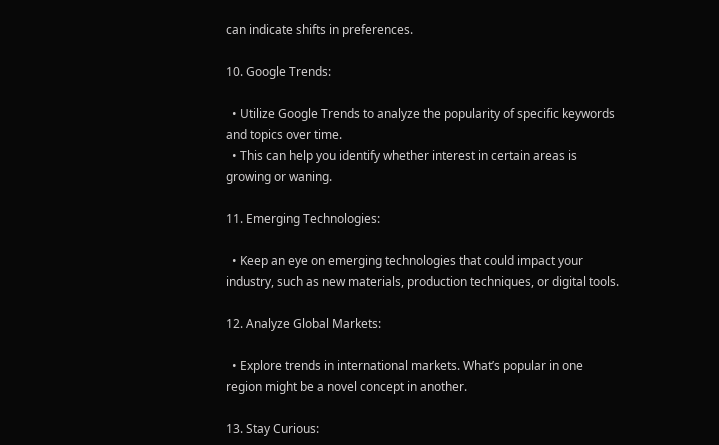can indicate shifts in preferences.

10. Google Trends:

  • Utilize Google Trends to analyze the popularity of specific keywords and topics over time.
  • This can help you identify whether interest in certain areas is growing or waning.

11. Emerging Technologies:

  • Keep an eye on emerging technologies that could impact your industry, such as new materials, production techniques, or digital tools.

12. Analyze Global Markets:

  • Explore trends in international markets. What’s popular in one region might be a novel concept in another.

13. Stay Curious: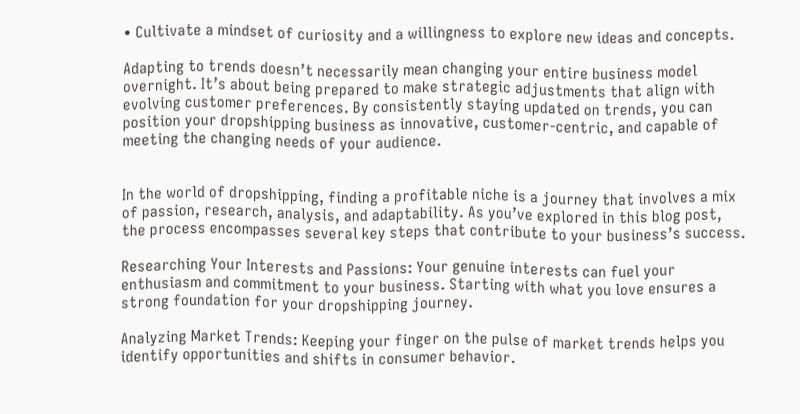• Cultivate a mindset of curiosity and a willingness to explore new ideas and concepts.

Adapting to trends doesn’t necessarily mean changing your entire business model overnight. It’s about being prepared to make strategic adjustments that align with evolving customer preferences. By consistently staying updated on trends, you can position your dropshipping business as innovative, customer-centric, and capable of meeting the changing needs of your audience.


In the world of dropshipping, finding a profitable niche is a journey that involves a mix of passion, research, analysis, and adaptability. As you’ve explored in this blog post, the process encompasses several key steps that contribute to your business’s success.

Researching Your Interests and Passions: Your genuine interests can fuel your enthusiasm and commitment to your business. Starting with what you love ensures a strong foundation for your dropshipping journey.

Analyzing Market Trends: Keeping your finger on the pulse of market trends helps you identify opportunities and shifts in consumer behavior.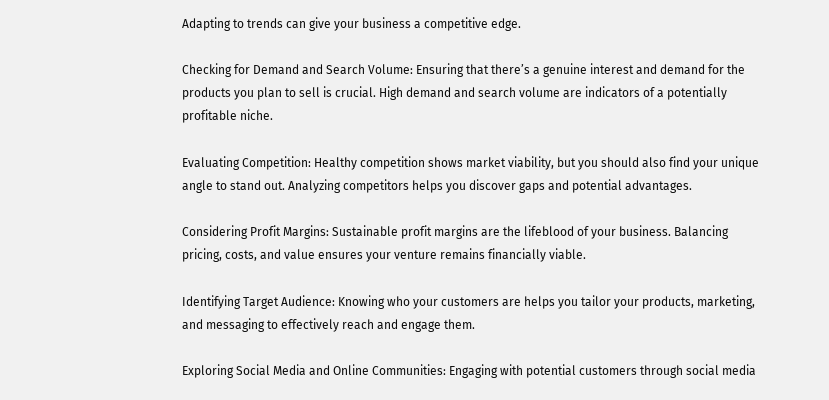Adapting to trends can give your business a competitive edge.

Checking for Demand and Search Volume: Ensuring that there’s a genuine interest and demand for the products you plan to sell is crucial. High demand and search volume are indicators of a potentially profitable niche.

Evaluating Competition: Healthy competition shows market viability, but you should also find your unique angle to stand out. Analyzing competitors helps you discover gaps and potential advantages.

Considering Profit Margins: Sustainable profit margins are the lifeblood of your business. Balancing pricing, costs, and value ensures your venture remains financially viable.

Identifying Target Audience: Knowing who your customers are helps you tailor your products, marketing, and messaging to effectively reach and engage them.

Exploring Social Media and Online Communities: Engaging with potential customers through social media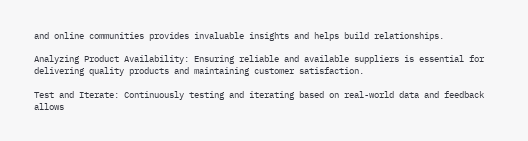and online communities provides invaluable insights and helps build relationships.

Analyzing Product Availability: Ensuring reliable and available suppliers is essential for delivering quality products and maintaining customer satisfaction.

Test and Iterate: Continuously testing and iterating based on real-world data and feedback allows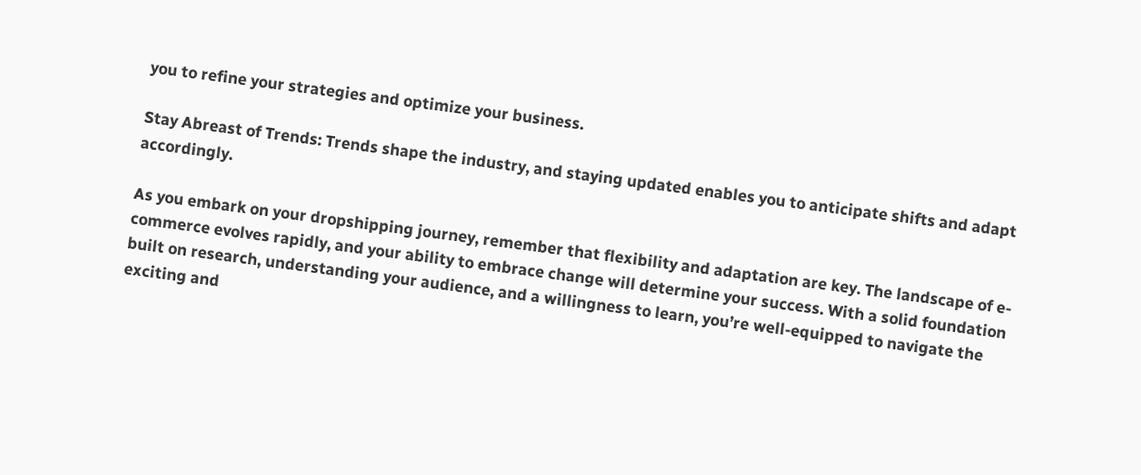you to refine your strategies and optimize your business.

Stay Abreast of Trends: Trends shape the industry, and staying updated enables you to anticipate shifts and adapt accordingly.

As you embark on your dropshipping journey, remember that flexibility and adaptation are key. The landscape of e-commerce evolves rapidly, and your ability to embrace change will determine your success. With a solid foundation built on research, understanding your audience, and a willingness to learn, you’re well-equipped to navigate the exciting and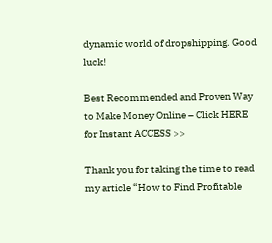dynamic world of dropshipping. Good luck!

Best Recommended and Proven Way to Make Money Online – Click HERE for Instant ACCESS >>

Thank you for taking the time to read my article “How to Find Profitable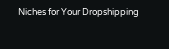Niches for Your Dropshipping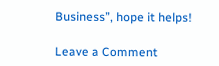Business”, hope it helps!

Leave a Comment